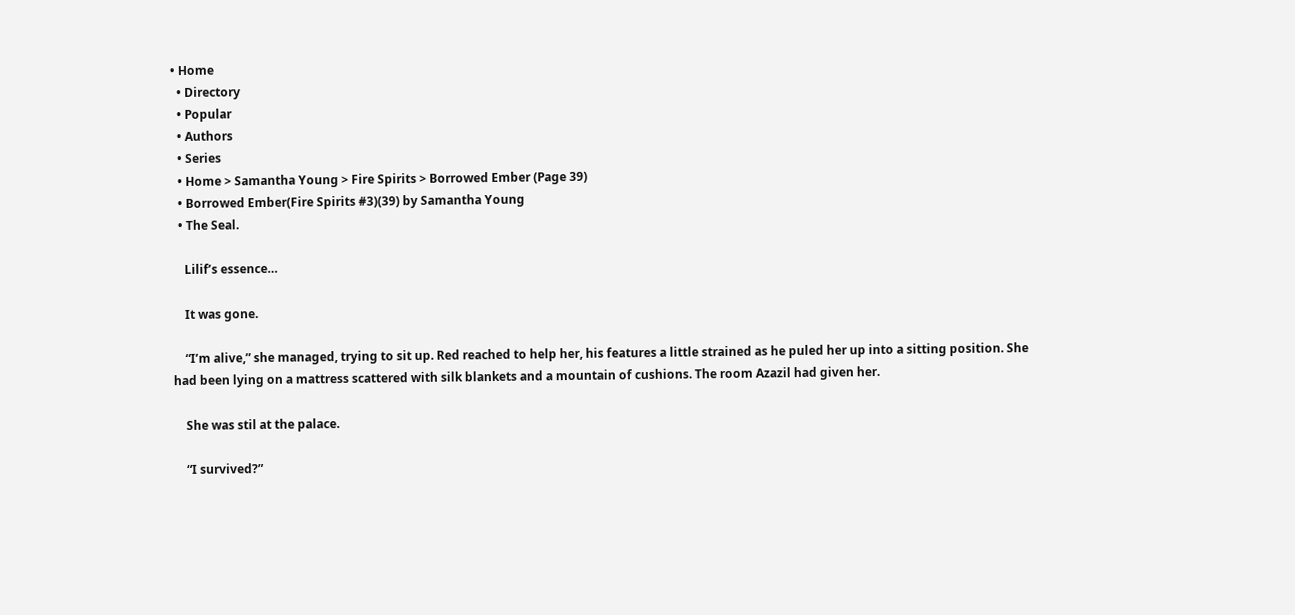• Home
  • Directory
  • Popular
  • Authors
  • Series
  • Home > Samantha Young > Fire Spirits > Borrowed Ember (Page 39)
  • Borrowed Ember(Fire Spirits #3)(39) by Samantha Young
  • The Seal.

    Lilif’s essence…

    It was gone.

    “I’m alive,” she managed, trying to sit up. Red reached to help her, his features a little strained as he puled her up into a sitting position. She had been lying on a mattress scattered with silk blankets and a mountain of cushions. The room Azazil had given her.

    She was stil at the palace.

    “I survived?”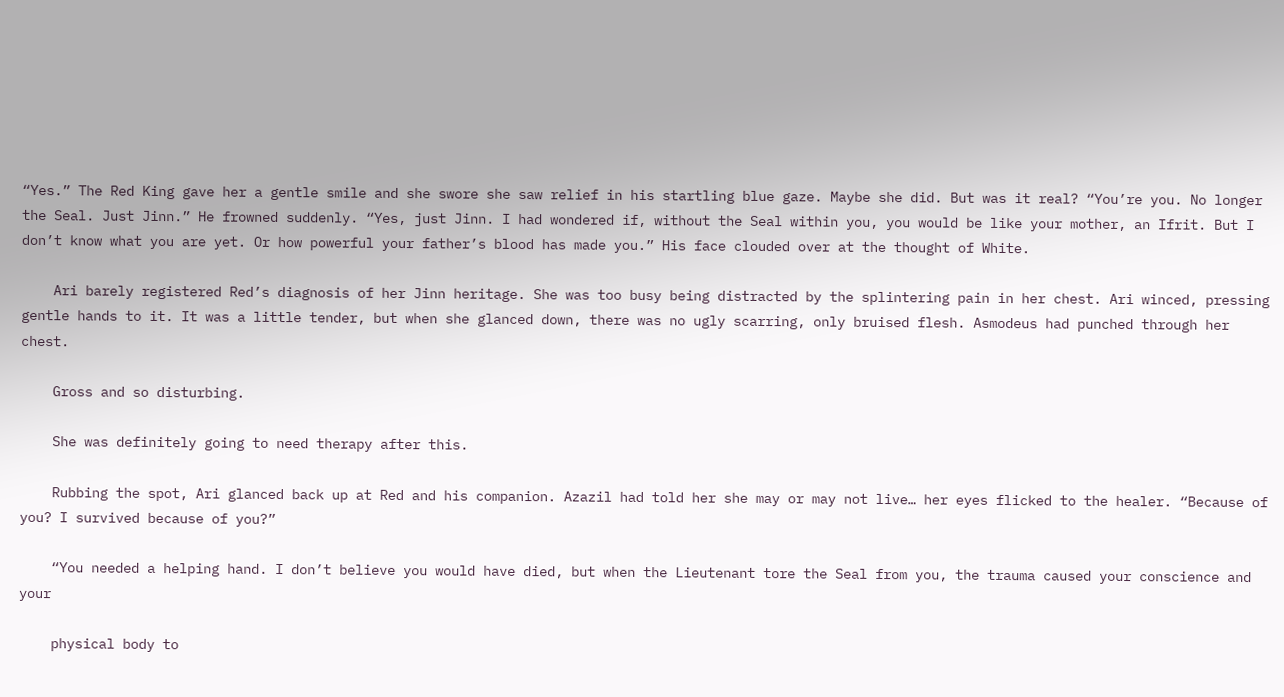“Yes.” The Red King gave her a gentle smile and she swore she saw relief in his startling blue gaze. Maybe she did. But was it real? “You’re you. No longer the Seal. Just Jinn.” He frowned suddenly. “Yes, just Jinn. I had wondered if, without the Seal within you, you would be like your mother, an Ifrit. But I don’t know what you are yet. Or how powerful your father’s blood has made you.” His face clouded over at the thought of White.

    Ari barely registered Red’s diagnosis of her Jinn heritage. She was too busy being distracted by the splintering pain in her chest. Ari winced, pressing gentle hands to it. It was a little tender, but when she glanced down, there was no ugly scarring, only bruised flesh. Asmodeus had punched through her chest.

    Gross and so disturbing.

    She was definitely going to need therapy after this.

    Rubbing the spot, Ari glanced back up at Red and his companion. Azazil had told her she may or may not live… her eyes flicked to the healer. “Because of you? I survived because of you?”

    “You needed a helping hand. I don’t believe you would have died, but when the Lieutenant tore the Seal from you, the trauma caused your conscience and your

    physical body to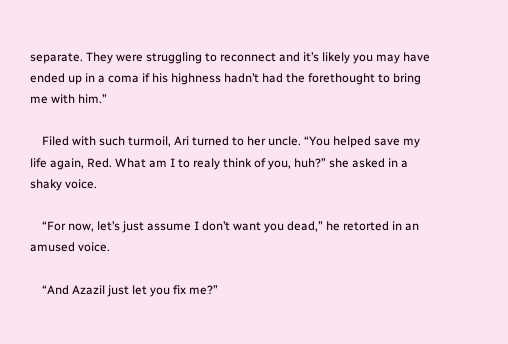separate. They were struggling to reconnect and it’s likely you may have ended up in a coma if his highness hadn’t had the forethought to bring me with him.”

    Filed with such turmoil, Ari turned to her uncle. “You helped save my life again, Red. What am I to realy think of you, huh?” she asked in a shaky voice.

    “For now, let’s just assume I don’t want you dead,” he retorted in an amused voice.

    “And Azazil just let you fix me?”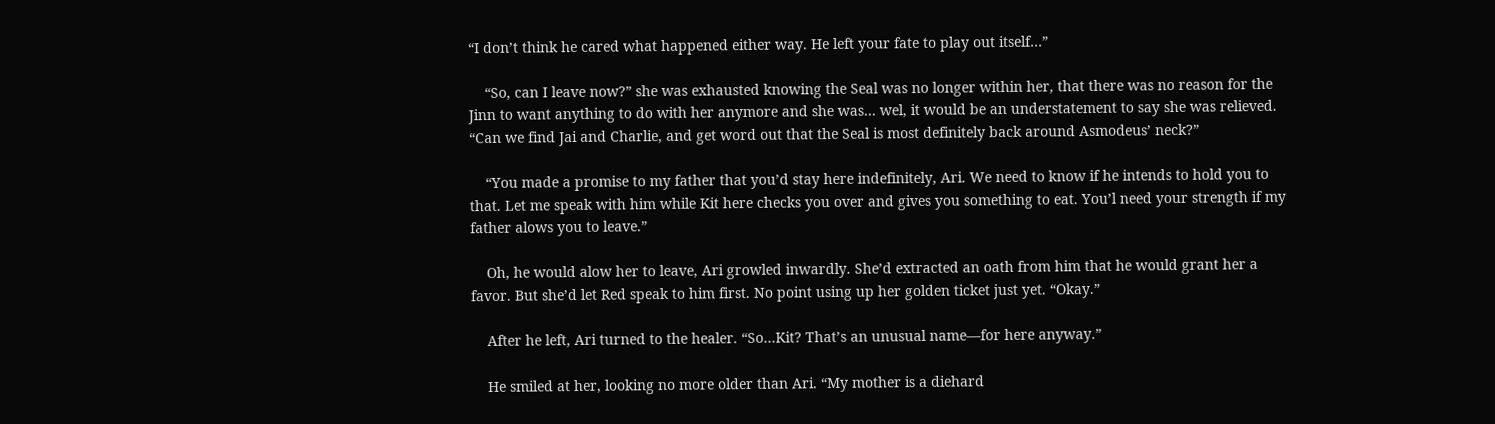“I don’t think he cared what happened either way. He left your fate to play out itself…”

    “So, can I leave now?” she was exhausted knowing the Seal was no longer within her, that there was no reason for the Jinn to want anything to do with her anymore and she was… wel, it would be an understatement to say she was relieved. “Can we find Jai and Charlie, and get word out that the Seal is most definitely back around Asmodeus’ neck?”

    “You made a promise to my father that you’d stay here indefinitely, Ari. We need to know if he intends to hold you to that. Let me speak with him while Kit here checks you over and gives you something to eat. You’l need your strength if my father alows you to leave.”

    Oh, he would alow her to leave, Ari growled inwardly. She’d extracted an oath from him that he would grant her a favor. But she’d let Red speak to him first. No point using up her golden ticket just yet. “Okay.”

    After he left, Ari turned to the healer. “So…Kit? That’s an unusual name—for here anyway.”

    He smiled at her, looking no more older than Ari. “My mother is a diehard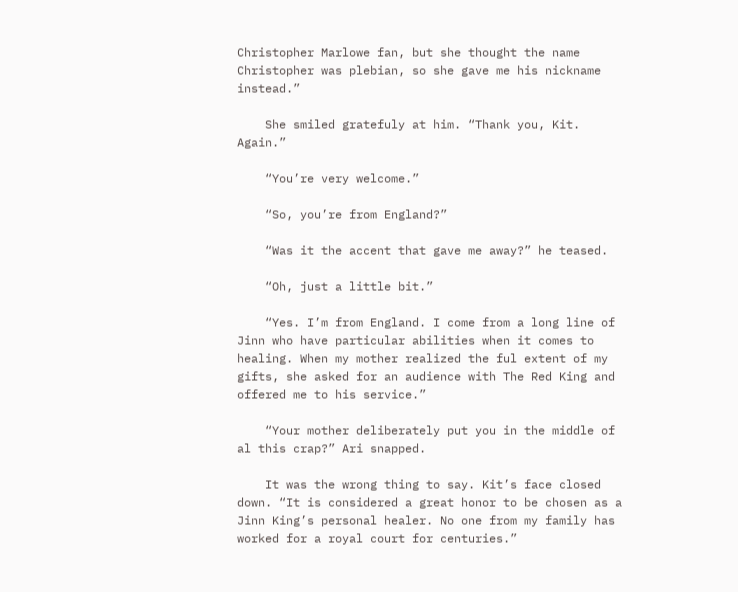Christopher Marlowe fan, but she thought the name Christopher was plebian, so she gave me his nickname instead.”

    She smiled gratefuly at him. “Thank you, Kit. Again.”

    “You’re very welcome.”

    “So, you’re from England?”

    “Was it the accent that gave me away?” he teased.

    “Oh, just a little bit.”

    “Yes. I’m from England. I come from a long line of Jinn who have particular abilities when it comes to healing. When my mother realized the ful extent of my gifts, she asked for an audience with The Red King and offered me to his service.”

    “Your mother deliberately put you in the middle of al this crap?” Ari snapped.

    It was the wrong thing to say. Kit’s face closed down. “It is considered a great honor to be chosen as a Jinn King’s personal healer. No one from my family has worked for a royal court for centuries.”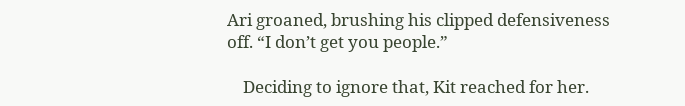Ari groaned, brushing his clipped defensiveness off. “I don’t get you people.”

    Deciding to ignore that, Kit reached for her.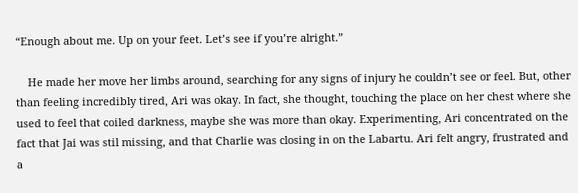“Enough about me. Up on your feet. Let’s see if you’re alright.”

    He made her move her limbs around, searching for any signs of injury he couldn’t see or feel. But, other than feeling incredibly tired, Ari was okay. In fact, she thought, touching the place on her chest where she used to feel that coiled darkness, maybe she was more than okay. Experimenting, Ari concentrated on the fact that Jai was stil missing, and that Charlie was closing in on the Labartu. Ari felt angry, frustrated and a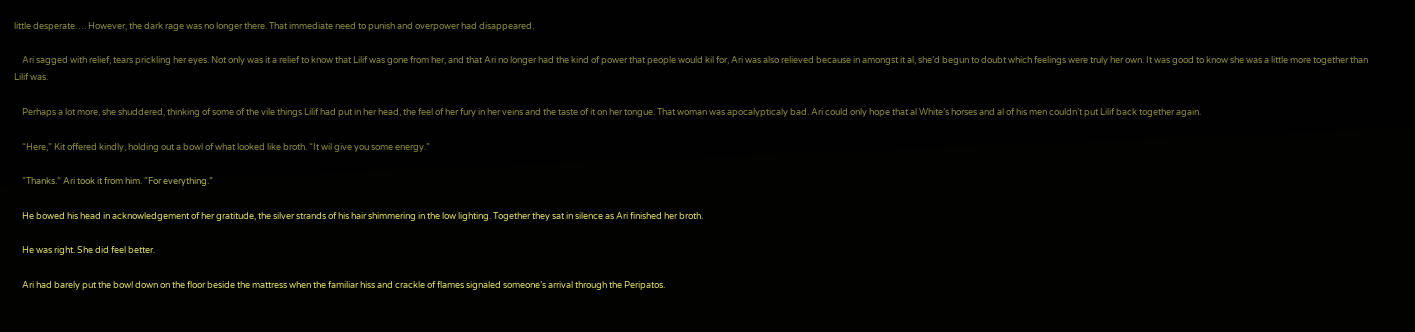little desperate…. However, the dark rage was no longer there. That immediate need to punish and overpower had disappeared.

    Ari sagged with relief, tears prickling her eyes. Not only was it a relief to know that Lilif was gone from her, and that Ari no longer had the kind of power that people would kil for, Ari was also relieved because in amongst it al, she’d begun to doubt which feelings were truly her own. It was good to know she was a little more together than Lilif was.

    Perhaps a lot more, she shuddered, thinking of some of the vile things Lilif had put in her head, the feel of her fury in her veins and the taste of it on her tongue. That woman was apocalypticaly bad. Ari could only hope that al White’s horses and al of his men couldn’t put Lilif back together again.

    “Here,” Kit offered kindly, holding out a bowl of what looked like broth. “It wil give you some energy.”

    “Thanks.” Ari took it from him. “For everything.”

    He bowed his head in acknowledgement of her gratitude, the silver strands of his hair shimmering in the low lighting. Together they sat in silence as Ari finished her broth.

    He was right. She did feel better.

    Ari had barely put the bowl down on the floor beside the mattress when the familiar hiss and crackle of flames signaled someone’s arrival through the Peripatos.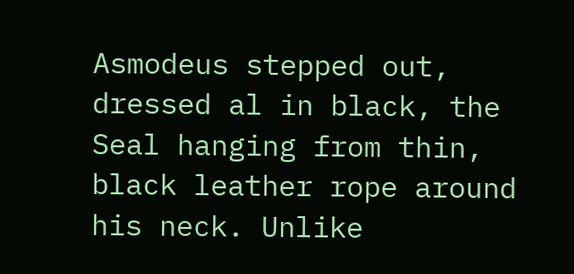Asmodeus stepped out, dressed al in black, the Seal hanging from thin, black leather rope around his neck. Unlike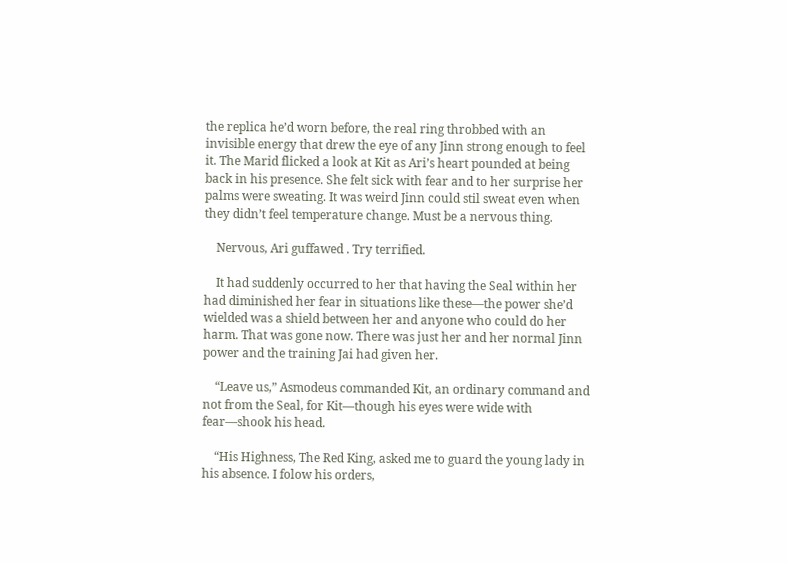the replica he’d worn before, the real ring throbbed with an invisible energy that drew the eye of any Jinn strong enough to feel it. The Marid flicked a look at Kit as Ari’s heart pounded at being back in his presence. She felt sick with fear and to her surprise her palms were sweating. It was weird Jinn could stil sweat even when they didn’t feel temperature change. Must be a nervous thing.

    Nervous, Ari guffawed . Try terrified.

    It had suddenly occurred to her that having the Seal within her had diminished her fear in situations like these—the power she’d wielded was a shield between her and anyone who could do her harm. That was gone now. There was just her and her normal Jinn power and the training Jai had given her.

    “Leave us,” Asmodeus commanded Kit, an ordinary command and not from the Seal, for Kit—though his eyes were wide with fear—shook his head.

    “His Highness, The Red King, asked me to guard the young lady in his absence. I folow his orders,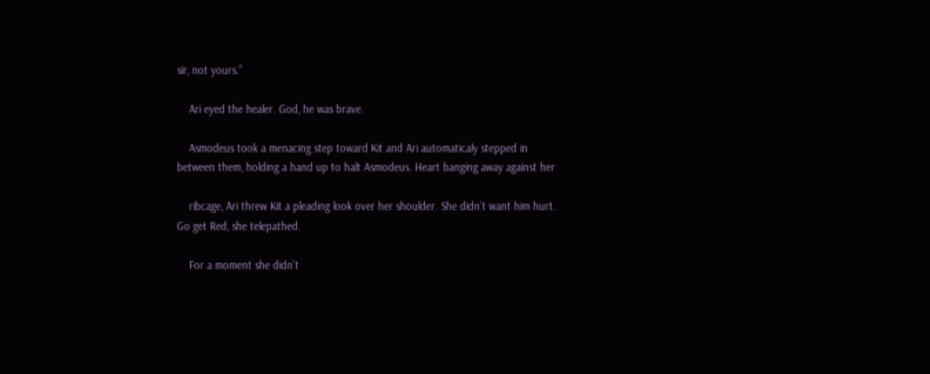sir, not yours.”

    Ari eyed the healer. God, he was brave.

    Asmodeus took a menacing step toward Kit and Ari automaticaly stepped in between them, holding a hand up to halt Asmodeus. Heart banging away against her

    ribcage, Ari threw Kit a pleading look over her shoulder. She didn’t want him hurt. Go get Red, she telepathed.

    For a moment she didn’t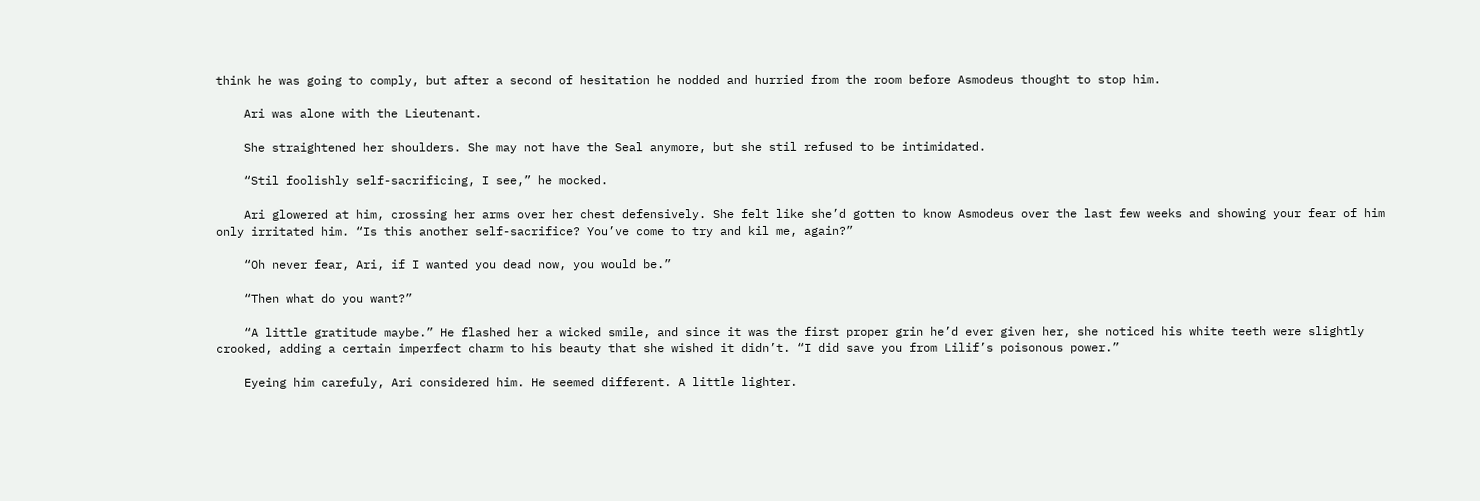think he was going to comply, but after a second of hesitation he nodded and hurried from the room before Asmodeus thought to stop him.

    Ari was alone with the Lieutenant.

    She straightened her shoulders. She may not have the Seal anymore, but she stil refused to be intimidated.

    “Stil foolishly self-sacrificing, I see,” he mocked.

    Ari glowered at him, crossing her arms over her chest defensively. She felt like she’d gotten to know Asmodeus over the last few weeks and showing your fear of him only irritated him. “Is this another self-sacrifice? You’ve come to try and kil me, again?”

    “Oh never fear, Ari, if I wanted you dead now, you would be.”

    “Then what do you want?”

    “A little gratitude maybe.” He flashed her a wicked smile, and since it was the first proper grin he’d ever given her, she noticed his white teeth were slightly crooked, adding a certain imperfect charm to his beauty that she wished it didn’t. “I did save you from Lilif’s poisonous power.”

    Eyeing him carefuly, Ari considered him. He seemed different. A little lighter.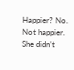Happier? No. Not happier. She didn’t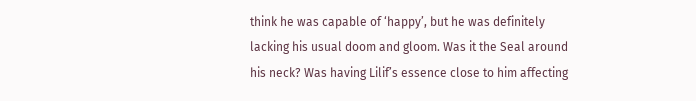think he was capable of ‘happy’, but he was definitely lacking his usual doom and gloom. Was it the Seal around his neck? Was having Lilif’s essence close to him affecting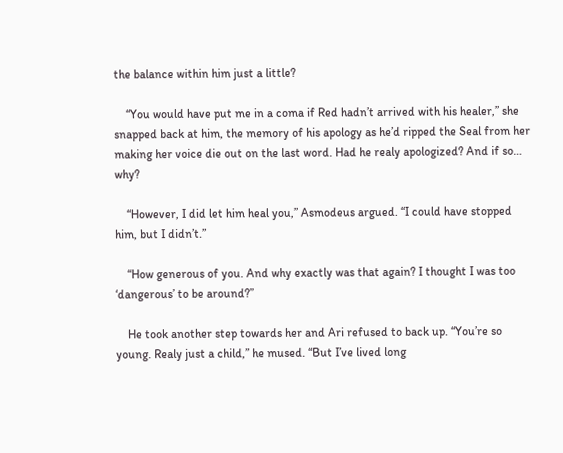the balance within him just a little?

    “You would have put me in a coma if Red hadn’t arrived with his healer,” she snapped back at him, the memory of his apology as he’d ripped the Seal from her making her voice die out on the last word. Had he realy apologized? And if so… why?

    “However, I did let him heal you,” Asmodeus argued. “I could have stopped him, but I didn’t.”

    “How generous of you. And why exactly was that again? I thought I was too ‘dangerous’ to be around?”

    He took another step towards her and Ari refused to back up. “You’re so young. Realy just a child,” he mused. “But I’ve lived long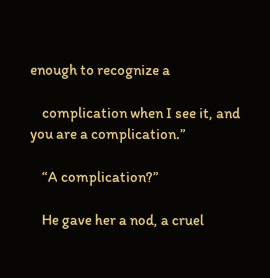enough to recognize a

    complication when I see it, and you are a complication.”

    “A complication?”

    He gave her a nod, a cruel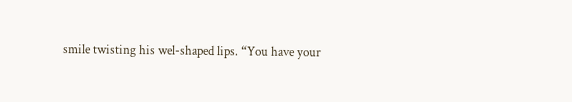smile twisting his wel-shaped lips. “You have your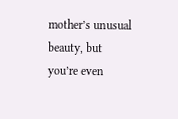mother’s unusual beauty, but you’re even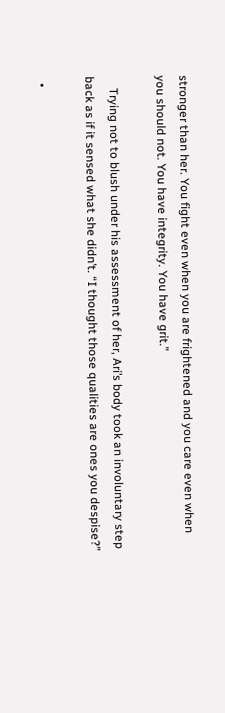stronger than her. You fight even when you are frightened and you care even when you should not. You have integrity. You have grit.”

    Trying not to blush under his assessment of her, Ari’s body took an involuntary step back as if it sensed what she didn’t. “I thought those qualities are ones you despise?”

  •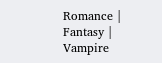Romance | Fantasy | Vampire